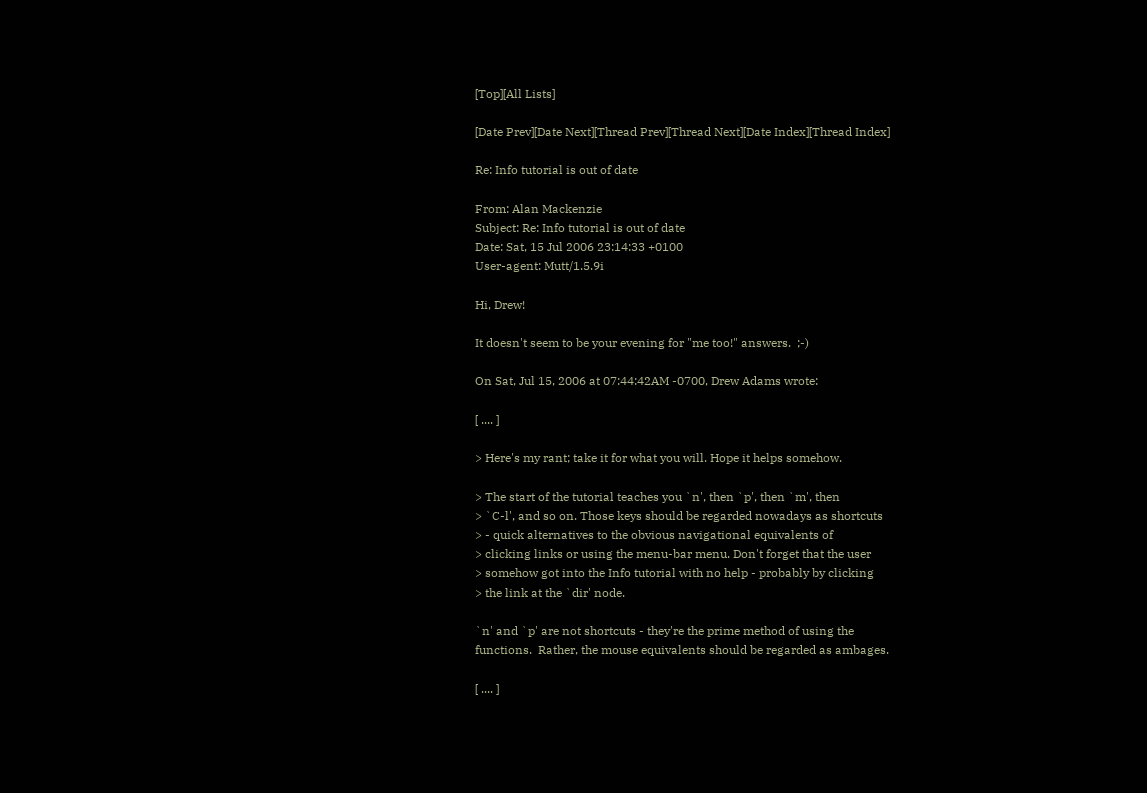[Top][All Lists]

[Date Prev][Date Next][Thread Prev][Thread Next][Date Index][Thread Index]

Re: Info tutorial is out of date

From: Alan Mackenzie
Subject: Re: Info tutorial is out of date
Date: Sat, 15 Jul 2006 23:14:33 +0100
User-agent: Mutt/1.5.9i

Hi, Drew!

It doesn't seem to be your evening for "me too!" answers.  ;-)

On Sat, Jul 15, 2006 at 07:44:42AM -0700, Drew Adams wrote:

[ .... ]

> Here's my rant; take it for what you will. Hope it helps somehow.

> The start of the tutorial teaches you `n', then `p', then `m', then
> `C-l', and so on. Those keys should be regarded nowadays as shortcuts
> - quick alternatives to the obvious navigational equivalents of
> clicking links or using the menu-bar menu. Don't forget that the user
> somehow got into the Info tutorial with no help - probably by clicking
> the link at the `dir' node.

`n' and `p' are not shortcuts - they're the prime method of using the
functions.  Rather, the mouse equivalents should be regarded as ambages.

[ .... ]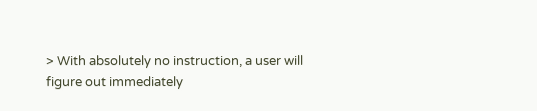> With absolutely no instruction, a user will figure out immediately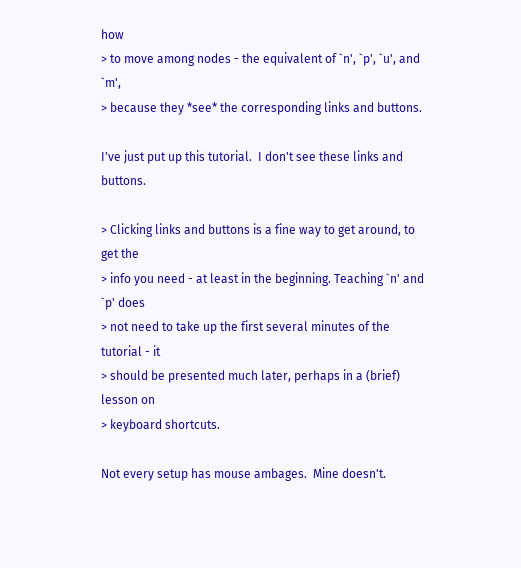how
> to move among nodes - the equivalent of `n', `p', `u', and `m',
> because they *see* the corresponding links and buttons.

I've just put up this tutorial.  I don't see these links and buttons.

> Clicking links and buttons is a fine way to get around, to get the
> info you need - at least in the beginning. Teaching `n' and `p' does
> not need to take up the first several minutes of the tutorial - it
> should be presented much later, perhaps in a (brief) lesson on
> keyboard shortcuts.

Not every setup has mouse ambages.  Mine doesn't.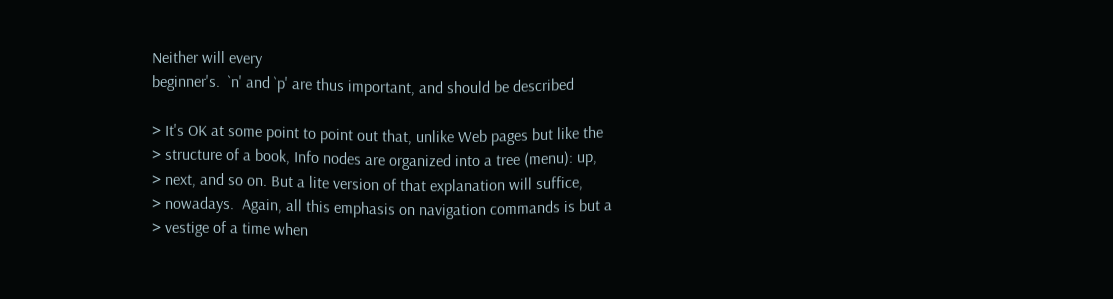Neither will every
beginner's.  `n' and `p' are thus important, and should be described

> It's OK at some point to point out that, unlike Web pages but like the
> structure of a book, Info nodes are organized into a tree (menu): up,
> next, and so on. But a lite version of that explanation will suffice,
> nowadays.  Again, all this emphasis on navigation commands is but a
> vestige of a time when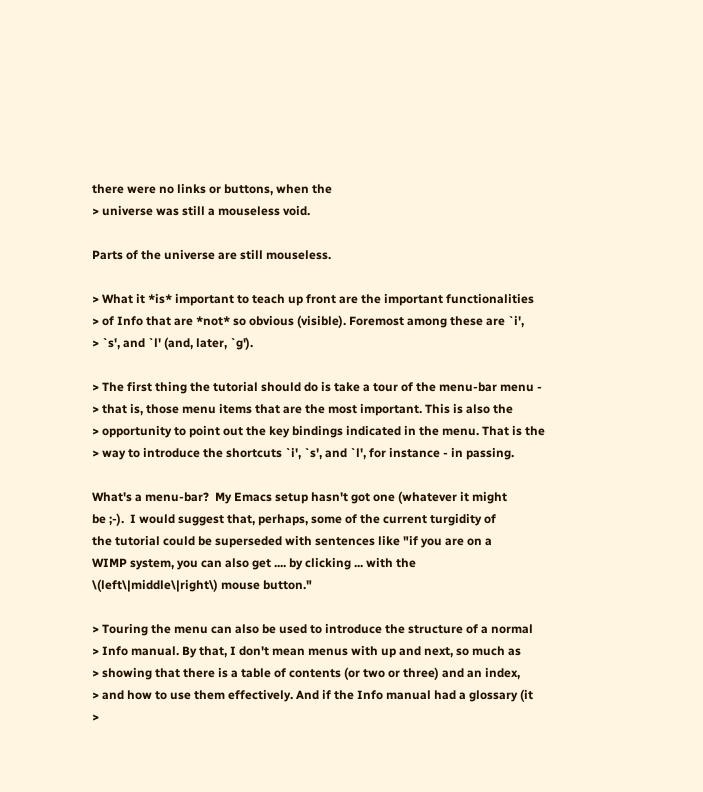there were no links or buttons, when the
> universe was still a mouseless void.

Parts of the universe are still mouseless.

> What it *is* important to teach up front are the important functionalities
> of Info that are *not* so obvious (visible). Foremost among these are `i',
> `s', and `l' (and, later, `g').

> The first thing the tutorial should do is take a tour of the menu-bar menu -
> that is, those menu items that are the most important. This is also the
> opportunity to point out the key bindings indicated in the menu. That is the
> way to introduce the shortcuts `i', `s', and `l', for instance - in passing.

What's a menu-bar?  My Emacs setup hasn't got one (whatever it might
be ;-).  I would suggest that, perhaps, some of the current turgidity of
the tutorial could be superseded with sentences like "if you are on a
WIMP system, you can also get .... by clicking ... with the
\(left\|middle\|right\) mouse button."

> Touring the menu can also be used to introduce the structure of a normal
> Info manual. By that, I don't mean menus with up and next, so much as
> showing that there is a table of contents (or two or three) and an index,
> and how to use them effectively. And if the Info manual had a glossary (it
>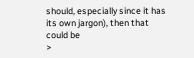should, especially since it has its own jargon), then that could be
>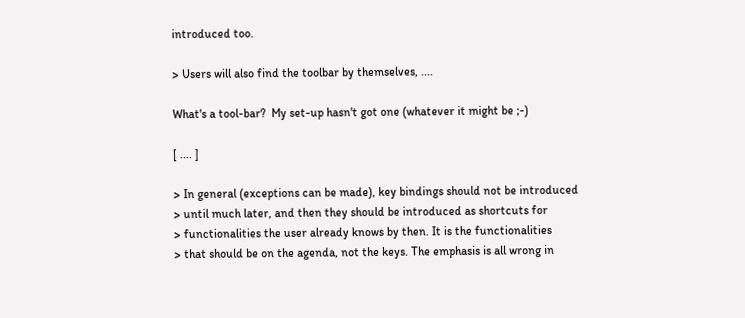introduced too.

> Users will also find the toolbar by themselves, ....

What's a tool-bar?  My set-up hasn't got one (whatever it might be ;-)

[ .... ]

> In general (exceptions can be made), key bindings should not be introduced
> until much later, and then they should be introduced as shortcuts for
> functionalities the user already knows by then. It is the functionalities
> that should be on the agenda, not the keys. The emphasis is all wrong in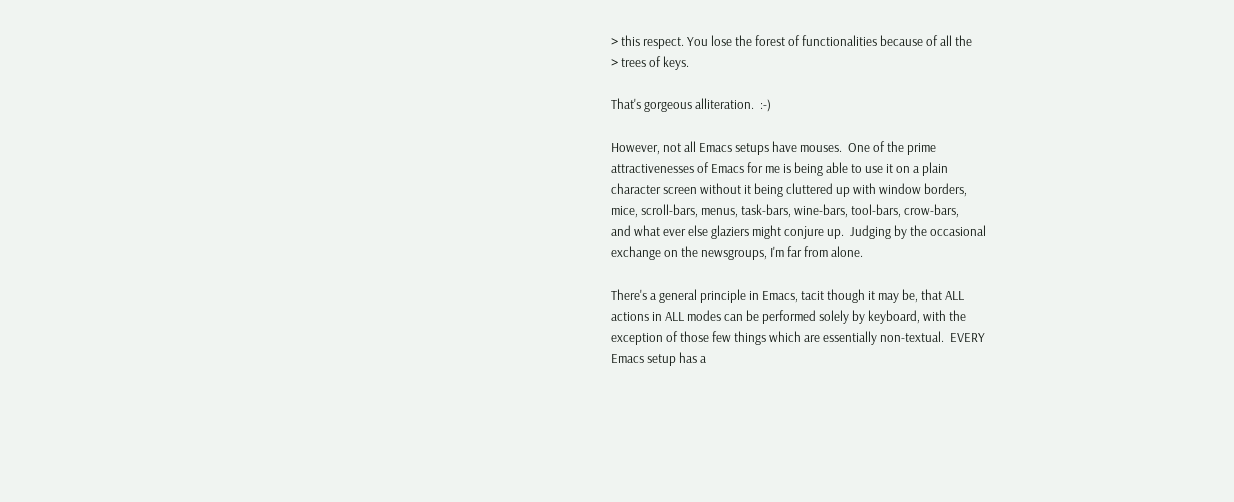> this respect. You lose the forest of functionalities because of all the
> trees of keys.

That's gorgeous alliteration.  :-)

However, not all Emacs setups have mouses.  One of the prime
attractivenesses of Emacs for me is being able to use it on a plain
character screen without it being cluttered up with window borders,
mice, scroll-bars, menus, task-bars, wine-bars, tool-bars, crow-bars,
and what ever else glaziers might conjure up.  Judging by the occasional
exchange on the newsgroups, I'm far from alone.

There's a general principle in Emacs, tacit though it may be, that ALL
actions in ALL modes can be performed solely by keyboard, with the
exception of those few things which are essentially non-textual.  EVERY
Emacs setup has a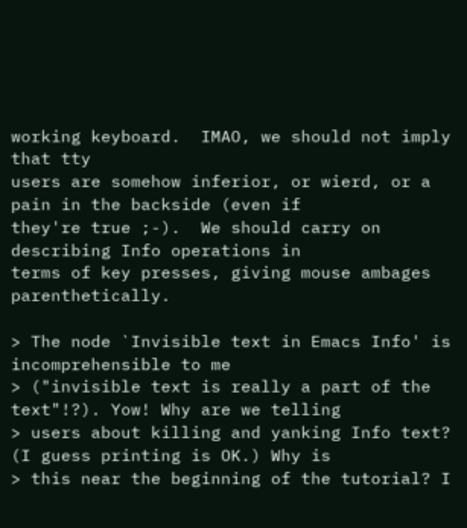working keyboard.  IMAO, we should not imply that tty
users are somehow inferior, or wierd, or a pain in the backside (even if
they're true ;-).  We should carry on describing Info operations in
terms of key presses, giving mouse ambages parenthetically.

> The node `Invisible text in Emacs Info' is incomprehensible to me
> ("invisible text is really a part of the text"!?). Yow! Why are we telling
> users about killing and yanking Info text? (I guess printing is OK.) Why is
> this near the beginning of the tutorial? I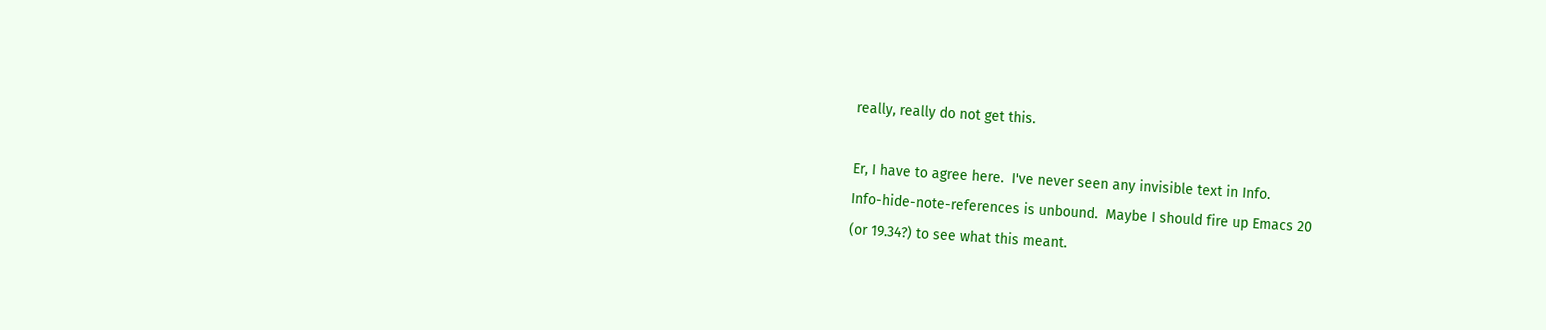really, really do not get this.

Er, I have to agree here.  I've never seen any invisible text in Info.
Info-hide-note-references is unbound.  Maybe I should fire up Emacs 20
(or 19.34?) to see what this meant.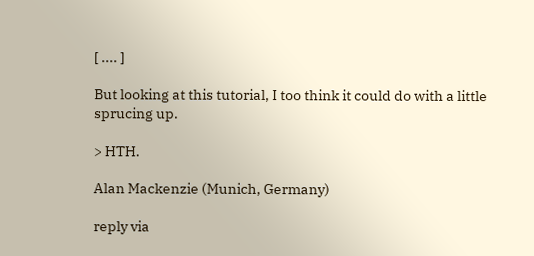[ .... ]

But looking at this tutorial, I too think it could do with a little
sprucing up.

> HTH.

Alan Mackenzie (Munich, Germany)

reply via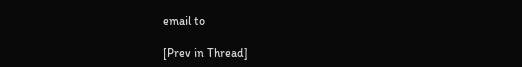email to

[Prev in Thread]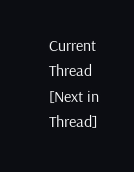Current Thread [Next in Thread]